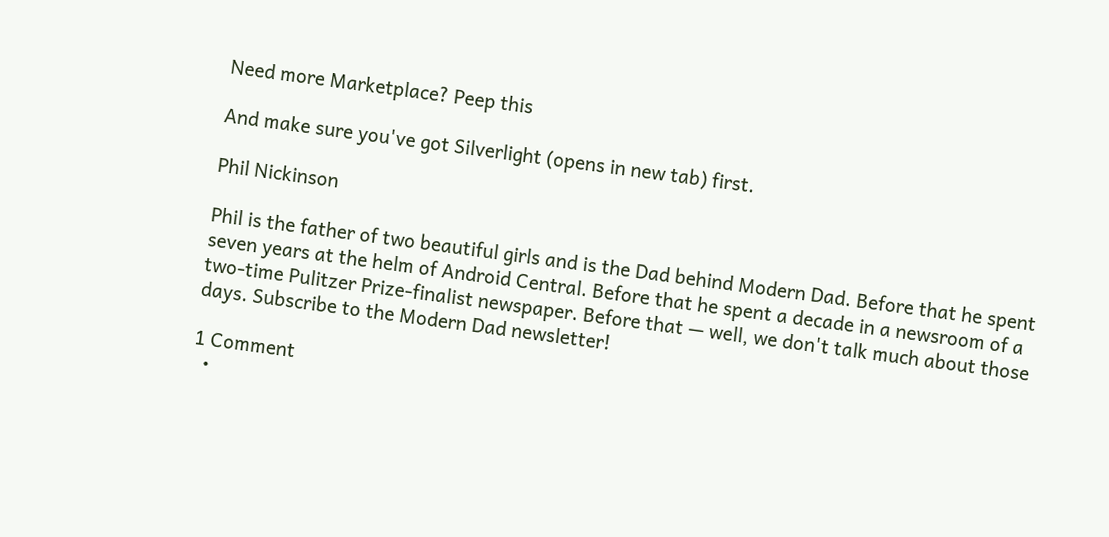Need more Marketplace? Peep this

And make sure you've got Silverlight (opens in new tab) first.

Phil Nickinson

Phil is the father of two beautiful girls and is the Dad behind Modern Dad. Before that he spent seven years at the helm of Android Central. Before that he spent a decade in a newsroom of a two-time Pulitzer Prize-finalist newspaper. Before that — well, we don't talk much about those days. Subscribe to the Modern Dad newsletter!

1 Comment
  •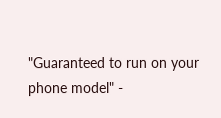"Guaranteed to run on your phone model" -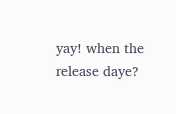yay! when the release daye?